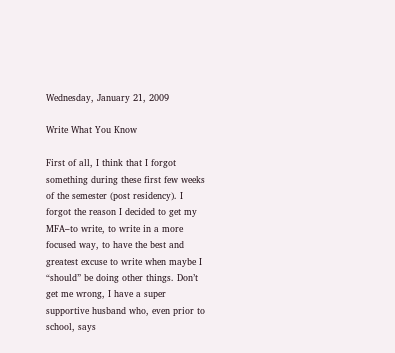Wednesday, January 21, 2009

Write What You Know

First of all, I think that I forgot something during these first few weeks of the semester (post residency). I forgot the reason I decided to get my MFA–to write, to write in a more focused way, to have the best and greatest excuse to write when maybe I “should” be doing other things. Don’t get me wrong, I have a super supportive husband who, even prior to school, says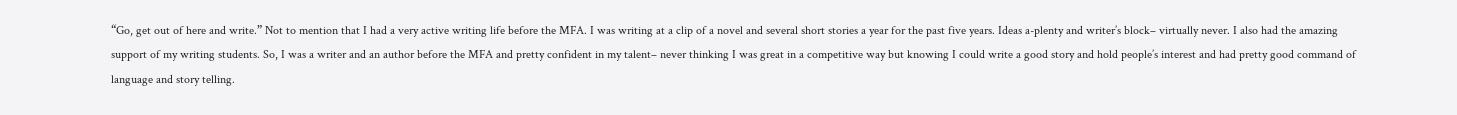“Go, get out of here and write.” Not to mention that I had a very active writing life before the MFA. I was writing at a clip of a novel and several short stories a year for the past five years. Ideas a-plenty and writer’s block– virtually never. I also had the amazing support of my writing students. So, I was a writer and an author before the MFA and pretty confident in my talent– never thinking I was great in a competitive way but knowing I could write a good story and hold people’s interest and had pretty good command of language and story telling.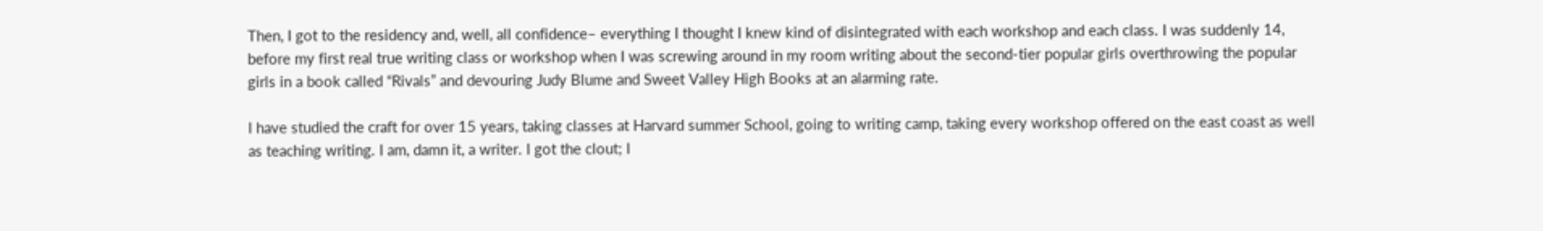Then, I got to the residency and, well, all confidence– everything I thought I knew kind of disintegrated with each workshop and each class. I was suddenly 14, before my first real true writing class or workshop when I was screwing around in my room writing about the second-tier popular girls overthrowing the popular girls in a book called “Rivals” and devouring Judy Blume and Sweet Valley High Books at an alarming rate.

I have studied the craft for over 15 years, taking classes at Harvard summer School, going to writing camp, taking every workshop offered on the east coast as well as teaching writing. I am, damn it, a writer. I got the clout; I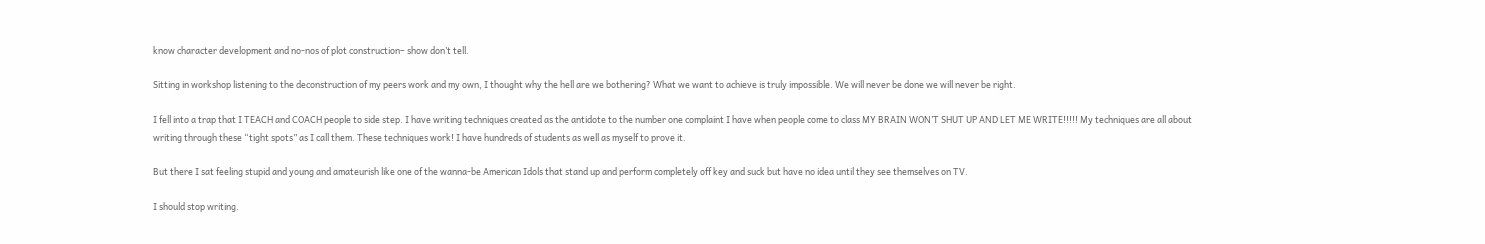know character development and no-nos of plot construction– show don’t tell.

Sitting in workshop listening to the deconstruction of my peers work and my own, I thought why the hell are we bothering? What we want to achieve is truly impossible. We will never be done we will never be right.

I fell into a trap that I TEACH and COACH people to side step. I have writing techniques created as the antidote to the number one complaint I have when people come to class MY BRAIN WON’T SHUT UP AND LET ME WRITE!!!!! My techniques are all about writing through these “tight spots” as I call them. These techniques work! I have hundreds of students as well as myself to prove it.

But there I sat feeling stupid and young and amateurish like one of the wanna-be American Idols that stand up and perform completely off key and suck but have no idea until they see themselves on TV.

I should stop writing.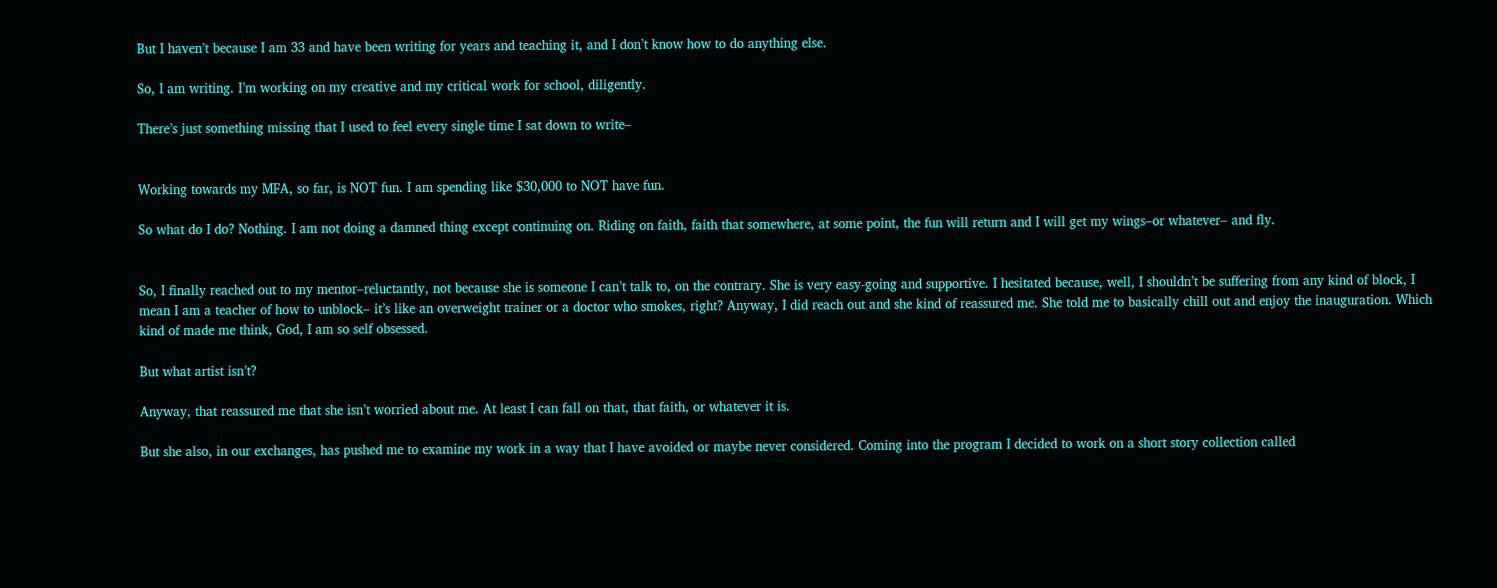But I haven’t because I am 33 and have been writing for years and teaching it, and I don’t know how to do anything else.

So, I am writing. I’m working on my creative and my critical work for school, diligently.

There’s just something missing that I used to feel every single time I sat down to write–


Working towards my MFA, so far, is NOT fun. I am spending like $30,000 to NOT have fun.

So what do I do? Nothing. I am not doing a damned thing except continuing on. Riding on faith, faith that somewhere, at some point, the fun will return and I will get my wings–or whatever– and fly.


So, I finally reached out to my mentor–reluctantly, not because she is someone I can’t talk to, on the contrary. She is very easy-going and supportive. I hesitated because, well, I shouldn’t be suffering from any kind of block, I mean I am a teacher of how to unblock– it’s like an overweight trainer or a doctor who smokes, right? Anyway, I did reach out and she kind of reassured me. She told me to basically chill out and enjoy the inauguration. Which kind of made me think, God, I am so self obsessed.

But what artist isn’t?

Anyway, that reassured me that she isn’t worried about me. At least I can fall on that, that faith, or whatever it is.

But she also, in our exchanges, has pushed me to examine my work in a way that I have avoided or maybe never considered. Coming into the program I decided to work on a short story collection called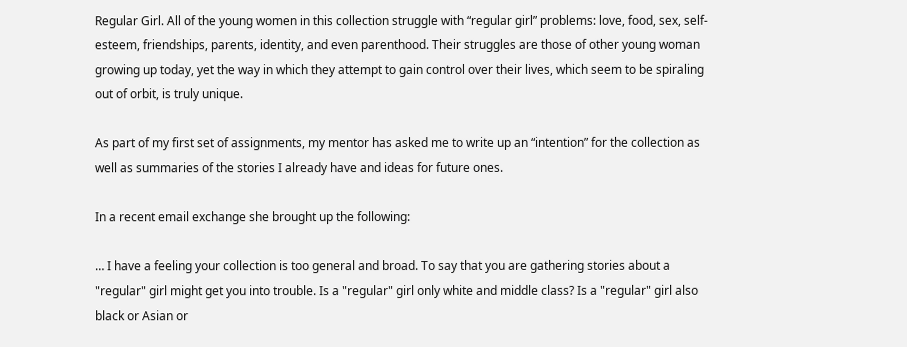Regular Girl. All of the young women in this collection struggle with “regular girl” problems: love, food, sex, self-esteem, friendships, parents, identity, and even parenthood. Their struggles are those of other young woman growing up today, yet the way in which they attempt to gain control over their lives, which seem to be spiraling out of orbit, is truly unique.

As part of my first set of assignments, my mentor has asked me to write up an “intention” for the collection as well as summaries of the stories I already have and ideas for future ones.

In a recent email exchange she brought up the following:

… I have a feeling your collection is too general and broad. To say that you are gathering stories about a "regular" girl might get you into trouble. Is a "regular" girl only white and middle class? Is a "regular" girl also black or Asian or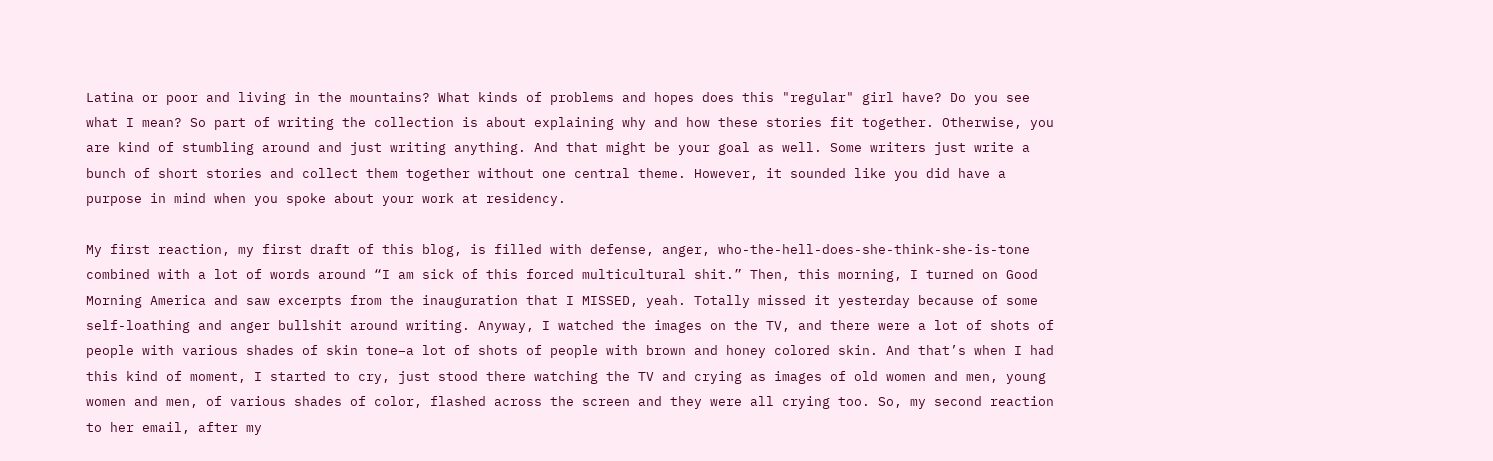Latina or poor and living in the mountains? What kinds of problems and hopes does this "regular" girl have? Do you see what I mean? So part of writing the collection is about explaining why and how these stories fit together. Otherwise, you are kind of stumbling around and just writing anything. And that might be your goal as well. Some writers just write a bunch of short stories and collect them together without one central theme. However, it sounded like you did have a purpose in mind when you spoke about your work at residency.

My first reaction, my first draft of this blog, is filled with defense, anger, who-the-hell-does-she-think-she-is-tone combined with a lot of words around “I am sick of this forced multicultural shit.” Then, this morning, I turned on Good Morning America and saw excerpts from the inauguration that I MISSED, yeah. Totally missed it yesterday because of some self-loathing and anger bullshit around writing. Anyway, I watched the images on the TV, and there were a lot of shots of people with various shades of skin tone–a lot of shots of people with brown and honey colored skin. And that’s when I had this kind of moment, I started to cry, just stood there watching the TV and crying as images of old women and men, young women and men, of various shades of color, flashed across the screen and they were all crying too. So, my second reaction to her email, after my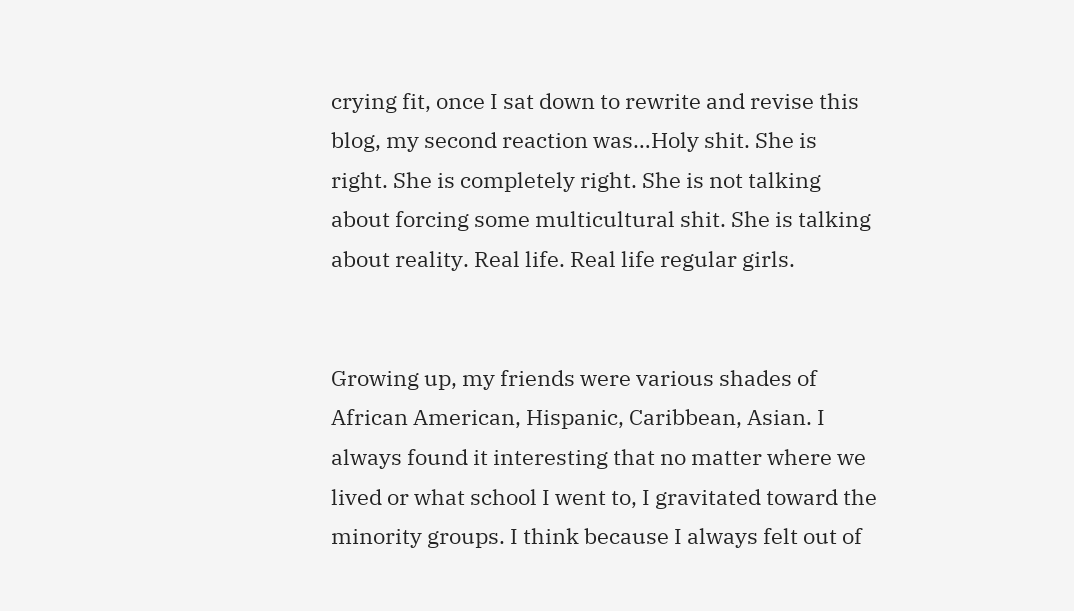crying fit, once I sat down to rewrite and revise this blog, my second reaction was…Holy shit. She is right. She is completely right. She is not talking about forcing some multicultural shit. She is talking about reality. Real life. Real life regular girls.


Growing up, my friends were various shades of African American, Hispanic, Caribbean, Asian. I always found it interesting that no matter where we lived or what school I went to, I gravitated toward the minority groups. I think because I always felt out of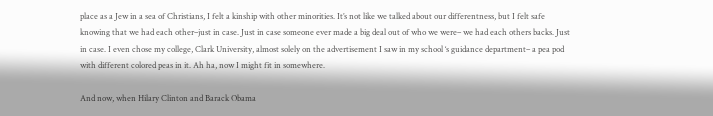place as a Jew in a sea of Christians, I felt a kinship with other minorities. It’s not like we talked about our differentness, but I felt safe knowing that we had each other–just in case. Just in case someone ever made a big deal out of who we were– we had each others backs. Just in case. I even chose my college, Clark University, almost solely on the advertisement I saw in my school ‘s guidance department– a pea pod with different colored peas in it. Ah ha, now I might fit in somewhere.

And now, when Hilary Clinton and Barack Obama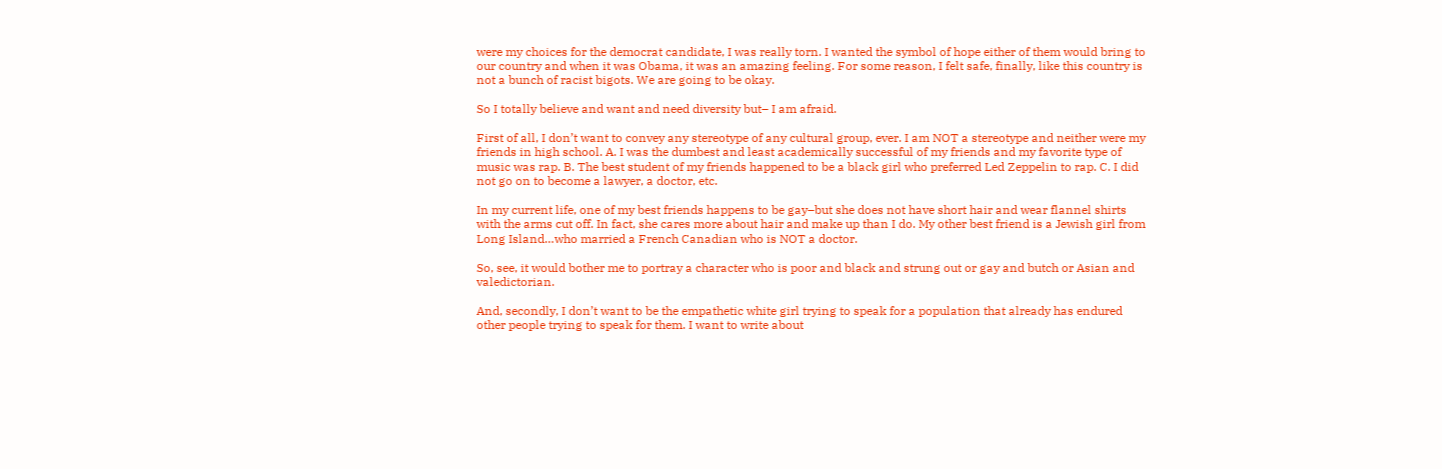were my choices for the democrat candidate, I was really torn. I wanted the symbol of hope either of them would bring to our country and when it was Obama, it was an amazing feeling. For some reason, I felt safe, finally, like this country is not a bunch of racist bigots. We are going to be okay.

So I totally believe and want and need diversity but– I am afraid.

First of all, I don’t want to convey any stereotype of any cultural group, ever. I am NOT a stereotype and neither were my friends in high school. A. I was the dumbest and least academically successful of my friends and my favorite type of music was rap. B. The best student of my friends happened to be a black girl who preferred Led Zeppelin to rap. C. I did not go on to become a lawyer, a doctor, etc.

In my current life, one of my best friends happens to be gay–but she does not have short hair and wear flannel shirts with the arms cut off. In fact, she cares more about hair and make up than I do. My other best friend is a Jewish girl from Long Island…who married a French Canadian who is NOT a doctor.

So, see, it would bother me to portray a character who is poor and black and strung out or gay and butch or Asian and valedictorian.

And, secondly, I don’t want to be the empathetic white girl trying to speak for a population that already has endured other people trying to speak for them. I want to write about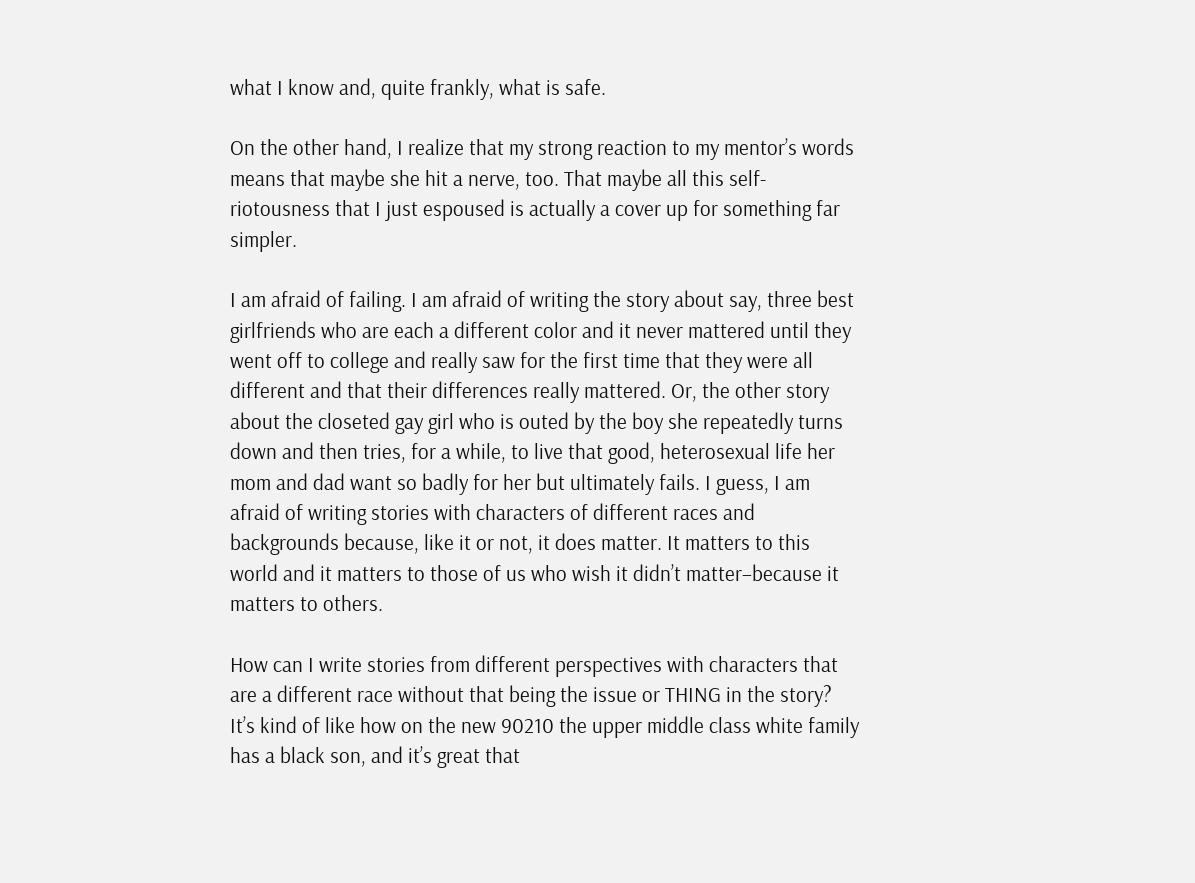what I know and, quite frankly, what is safe.

On the other hand, I realize that my strong reaction to my mentor’s words means that maybe she hit a nerve, too. That maybe all this self-riotousness that I just espoused is actually a cover up for something far simpler.

I am afraid of failing. I am afraid of writing the story about say, three best girlfriends who are each a different color and it never mattered until they went off to college and really saw for the first time that they were all different and that their differences really mattered. Or, the other story about the closeted gay girl who is outed by the boy she repeatedly turns down and then tries, for a while, to live that good, heterosexual life her mom and dad want so badly for her but ultimately fails. I guess, I am afraid of writing stories with characters of different races and backgrounds because, like it or not, it does matter. It matters to this world and it matters to those of us who wish it didn’t matter–because it matters to others.

How can I write stories from different perspectives with characters that are a different race without that being the issue or THING in the story? It’s kind of like how on the new 90210 the upper middle class white family has a black son, and it’s great that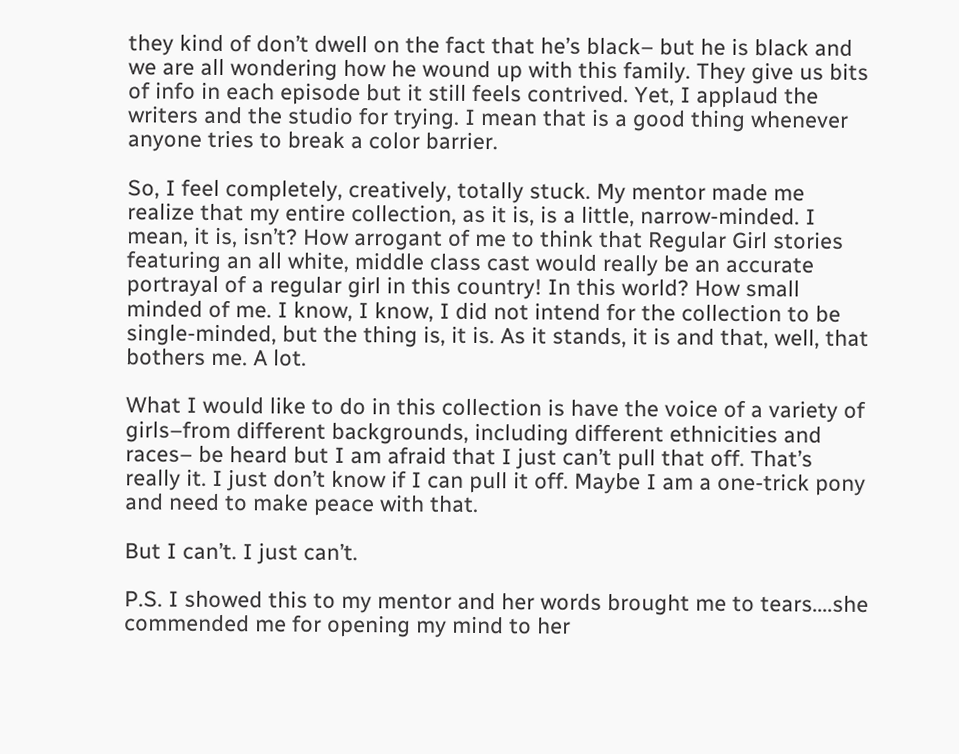they kind of don’t dwell on the fact that he’s black– but he is black and we are all wondering how he wound up with this family. They give us bits of info in each episode but it still feels contrived. Yet, I applaud the writers and the studio for trying. I mean that is a good thing whenever anyone tries to break a color barrier.

So, I feel completely, creatively, totally stuck. My mentor made me realize that my entire collection, as it is, is a little, narrow-minded. I mean, it is, isn’t? How arrogant of me to think that Regular Girl stories featuring an all white, middle class cast would really be an accurate portrayal of a regular girl in this country! In this world? How small minded of me. I know, I know, I did not intend for the collection to be single-minded, but the thing is, it is. As it stands, it is and that, well, that bothers me. A lot.

What I would like to do in this collection is have the voice of a variety of girls–from different backgrounds, including different ethnicities and races– be heard but I am afraid that I just can’t pull that off. That’s really it. I just don’t know if I can pull it off. Maybe I am a one-trick pony and need to make peace with that.

But I can’t. I just can’t.

P.S. I showed this to my mentor and her words brought me to tears....she commended me for opening my mind to her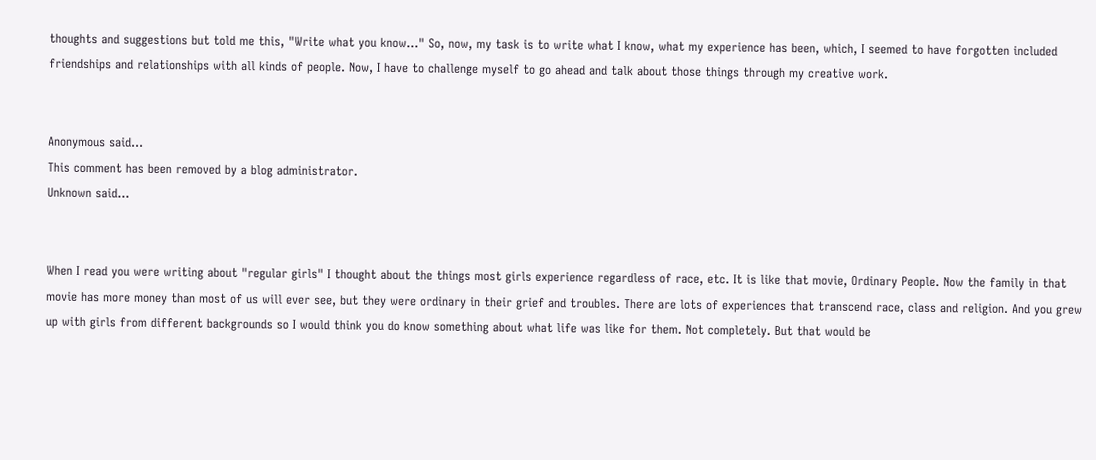thoughts and suggestions but told me this, "Write what you know..." So, now, my task is to write what I know, what my experience has been, which, I seemed to have forgotten included friendships and relationships with all kinds of people. Now, I have to challenge myself to go ahead and talk about those things through my creative work.


Anonymous said...
This comment has been removed by a blog administrator.
Unknown said...


When I read you were writing about "regular girls" I thought about the things most girls experience regardless of race, etc. It is like that movie, Ordinary People. Now the family in that movie has more money than most of us will ever see, but they were ordinary in their grief and troubles. There are lots of experiences that transcend race, class and religion. And you grew up with girls from different backgrounds so I would think you do know something about what life was like for them. Not completely. But that would be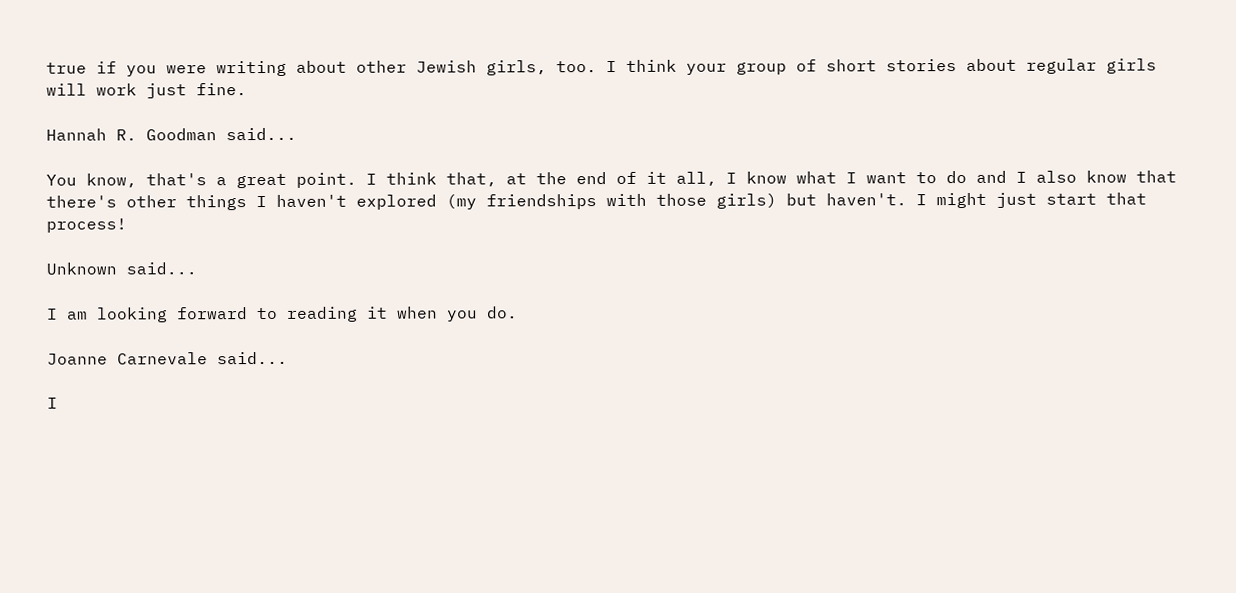true if you were writing about other Jewish girls, too. I think your group of short stories about regular girls will work just fine.

Hannah R. Goodman said...

You know, that's a great point. I think that, at the end of it all, I know what I want to do and I also know that there's other things I haven't explored (my friendships with those girls) but haven't. I might just start that process!

Unknown said...

I am looking forward to reading it when you do.

Joanne Carnevale said...

I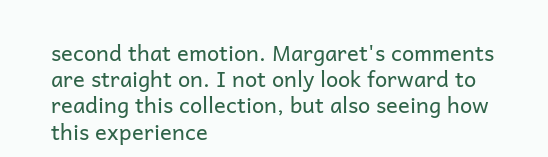second that emotion. Margaret's comments are straight on. I not only look forward to reading this collection, but also seeing how this experience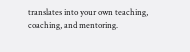translates into your own teaching, coaching, and mentoring.